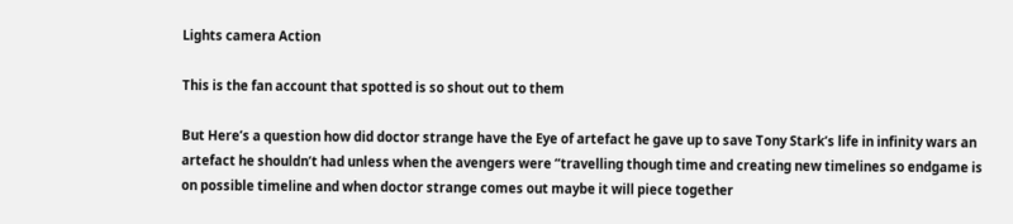Lights camera Action

This is the fan account that spotted is so shout out to them

But Here’s a question how did doctor strange have the Eye of artefact he gave up to save Tony Stark’s life in infinity wars an artefact he shouldn’t had unless when the avengers were “travelling though time and creating new timelines so endgame is on possible timeline and when doctor strange comes out maybe it will piece together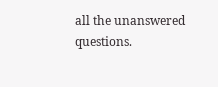all the unanswered questions.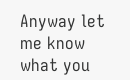Anyway let me know what you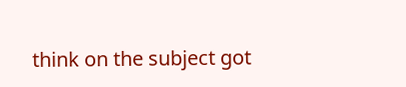think on the subject got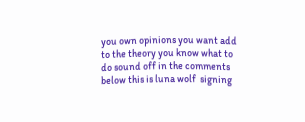you own opinions you want add to the theory you know what to do sound off in the comments below this is luna wolf  signing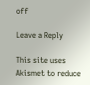off

Leave a Reply

This site uses Akismet to reduce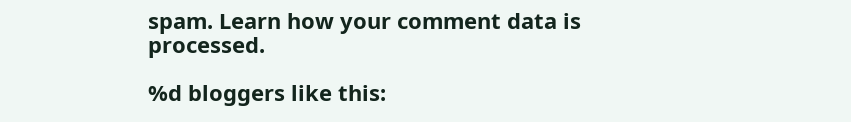spam. Learn how your comment data is processed.

%d bloggers like this: